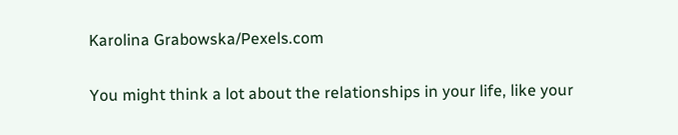Karolina Grabowska/Pexels.com

You might think a lot about the relationships in your life, like your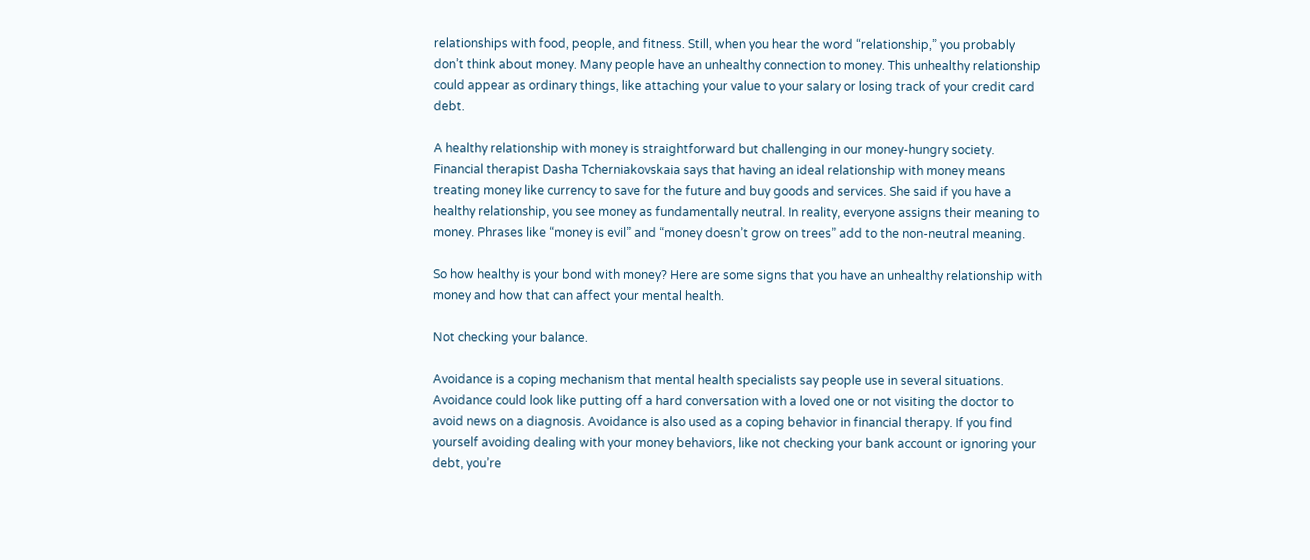relationships with food, people, and fitness. Still, when you hear the word “relationship,” you probably don’t think about money. Many people have an unhealthy connection to money. This unhealthy relationship could appear as ordinary things, like attaching your value to your salary or losing track of your credit card debt.

A healthy relationship with money is straightforward but challenging in our money-hungry society. Financial therapist Dasha Tcherniakovskaia says that having an ideal relationship with money means treating money like currency to save for the future and buy goods and services. She said if you have a healthy relationship, you see money as fundamentally neutral. In reality, everyone assigns their meaning to money. Phrases like “money is evil” and “money doesn’t grow on trees” add to the non-neutral meaning.

So how healthy is your bond with money? Here are some signs that you have an unhealthy relationship with money and how that can affect your mental health.

Not checking your balance.

Avoidance is a coping mechanism that mental health specialists say people use in several situations. Avoidance could look like putting off a hard conversation with a loved one or not visiting the doctor to avoid news on a diagnosis. Avoidance is also used as a coping behavior in financial therapy. If you find yourself avoiding dealing with your money behaviors, like not checking your bank account or ignoring your debt, you’re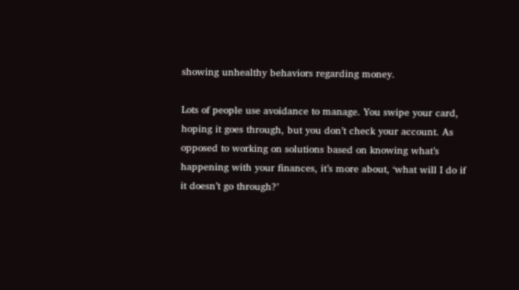showing unhealthy behaviors regarding money.

Lots of people use avoidance to manage. You swipe your card, hoping it goes through, but you don’t check your account. As opposed to working on solutions based on knowing what’s happening with your finances, it’s more about, ‘what will I do if it doesn’t go through?’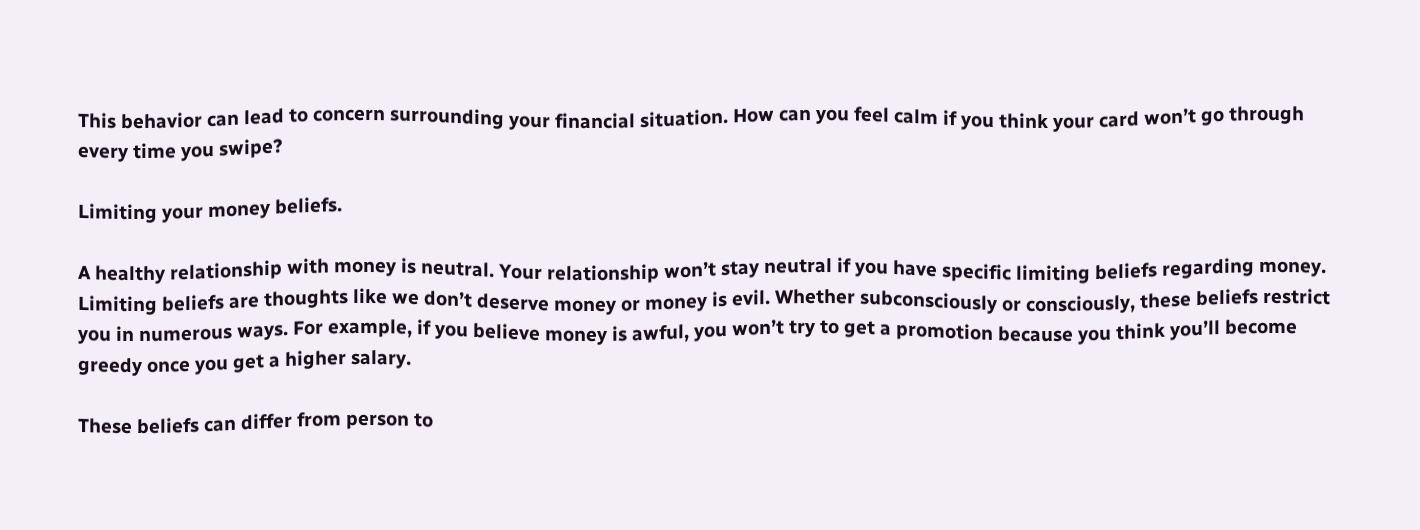This behavior can lead to concern surrounding your financial situation. How can you feel calm if you think your card won’t go through every time you swipe?

Limiting your money beliefs.

A healthy relationship with money is neutral. Your relationship won’t stay neutral if you have specific limiting beliefs regarding money. Limiting beliefs are thoughts like we don’t deserve money or money is evil. Whether subconsciously or consciously, these beliefs restrict you in numerous ways. For example, if you believe money is awful, you won’t try to get a promotion because you think you’ll become greedy once you get a higher salary.

These beliefs can differ from person to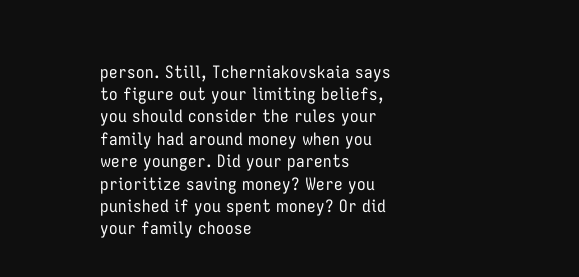person. Still, Tcherniakovskaia says to figure out your limiting beliefs, you should consider the rules your family had around money when you were younger. Did your parents prioritize saving money? Were you punished if you spent money? Or did your family choose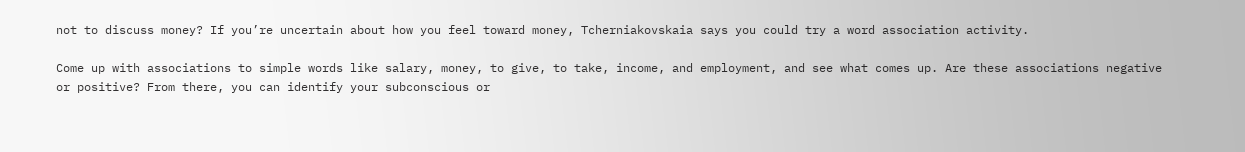not to discuss money? If you’re uncertain about how you feel toward money, Tcherniakovskaia says you could try a word association activity.

Come up with associations to simple words like salary, money, to give, to take, income, and employment, and see what comes up. Are these associations negative or positive? From there, you can identify your subconscious or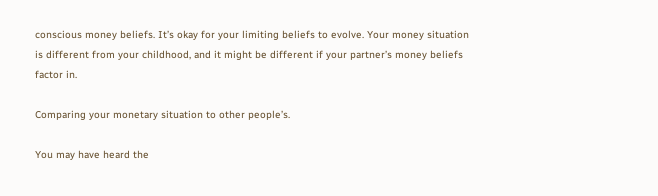conscious money beliefs. It’s okay for your limiting beliefs to evolve. Your money situation is different from your childhood, and it might be different if your partner’s money beliefs factor in.

Comparing your monetary situation to other people’s.

You may have heard the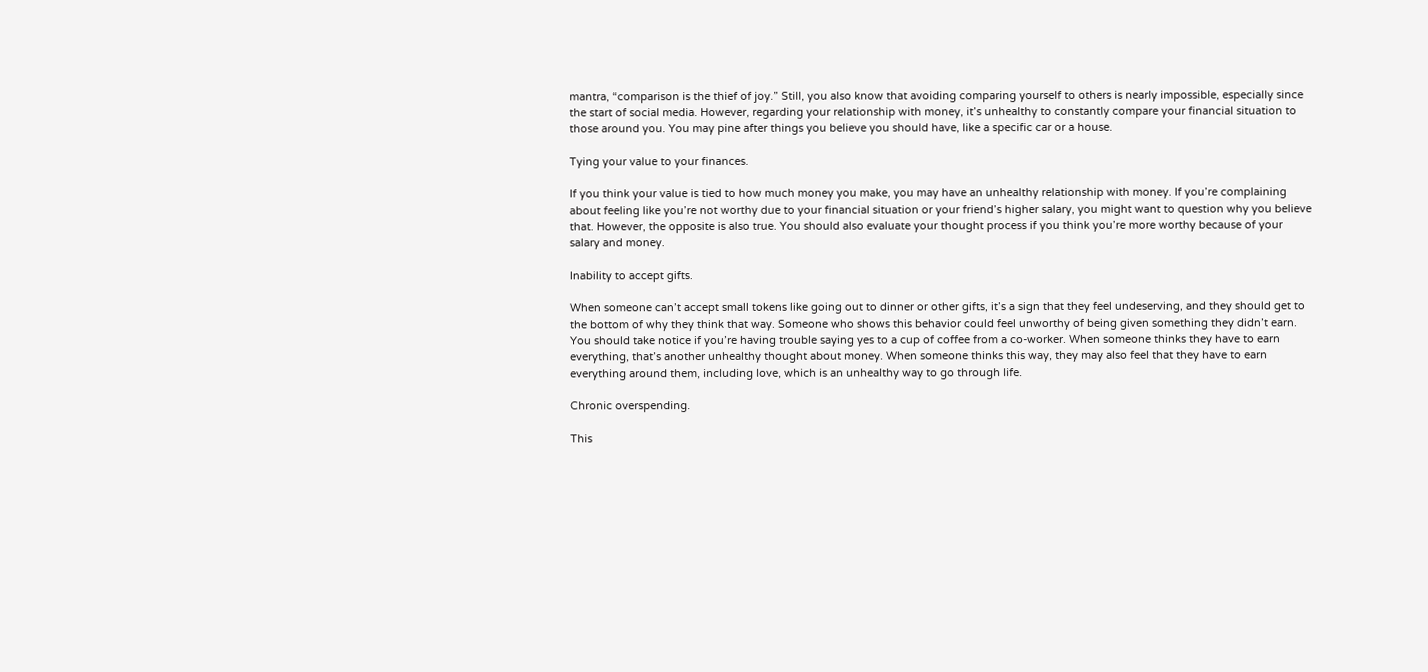mantra, “comparison is the thief of joy.” Still, you also know that avoiding comparing yourself to others is nearly impossible, especially since the start of social media. However, regarding your relationship with money, it’s unhealthy to constantly compare your financial situation to those around you. You may pine after things you believe you should have, like a specific car or a house.

Tying your value to your finances.

If you think your value is tied to how much money you make, you may have an unhealthy relationship with money. If you’re complaining about feeling like you’re not worthy due to your financial situation or your friend’s higher salary, you might want to question why you believe that. However, the opposite is also true. You should also evaluate your thought process if you think you’re more worthy because of your salary and money.

Inability to accept gifts.

When someone can’t accept small tokens like going out to dinner or other gifts, it’s a sign that they feel undeserving, and they should get to the bottom of why they think that way. Someone who shows this behavior could feel unworthy of being given something they didn’t earn. You should take notice if you’re having trouble saying yes to a cup of coffee from a co-worker. When someone thinks they have to earn everything, that’s another unhealthy thought about money. When someone thinks this way, they may also feel that they have to earn everything around them, including love, which is an unhealthy way to go through life.

Chronic overspending.

This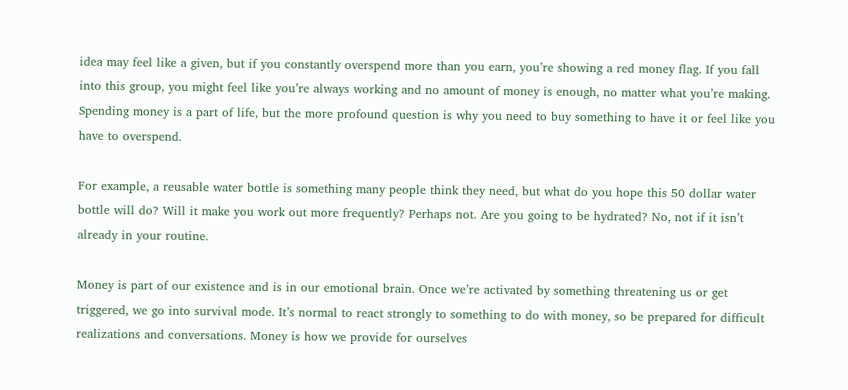idea may feel like a given, but if you constantly overspend more than you earn, you’re showing a red money flag. If you fall into this group, you might feel like you’re always working and no amount of money is enough, no matter what you’re making. Spending money is a part of life, but the more profound question is why you need to buy something to have it or feel like you have to overspend.

For example, a reusable water bottle is something many people think they need, but what do you hope this 50 dollar water bottle will do? Will it make you work out more frequently? Perhaps not. Are you going to be hydrated? No, not if it isn’t already in your routine.

Money is part of our existence and is in our emotional brain. Once we’re activated by something threatening us or get triggered, we go into survival mode. It’s normal to react strongly to something to do with money, so be prepared for difficult realizations and conversations. Money is how we provide for ourselves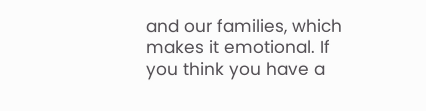and our families, which makes it emotional. If you think you have a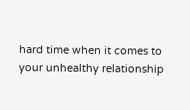hard time when it comes to your unhealthy relationship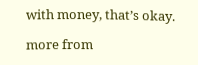with money, that’s okay.

more from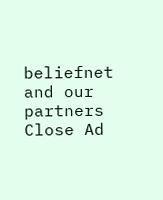beliefnet and our partners
Close Ad